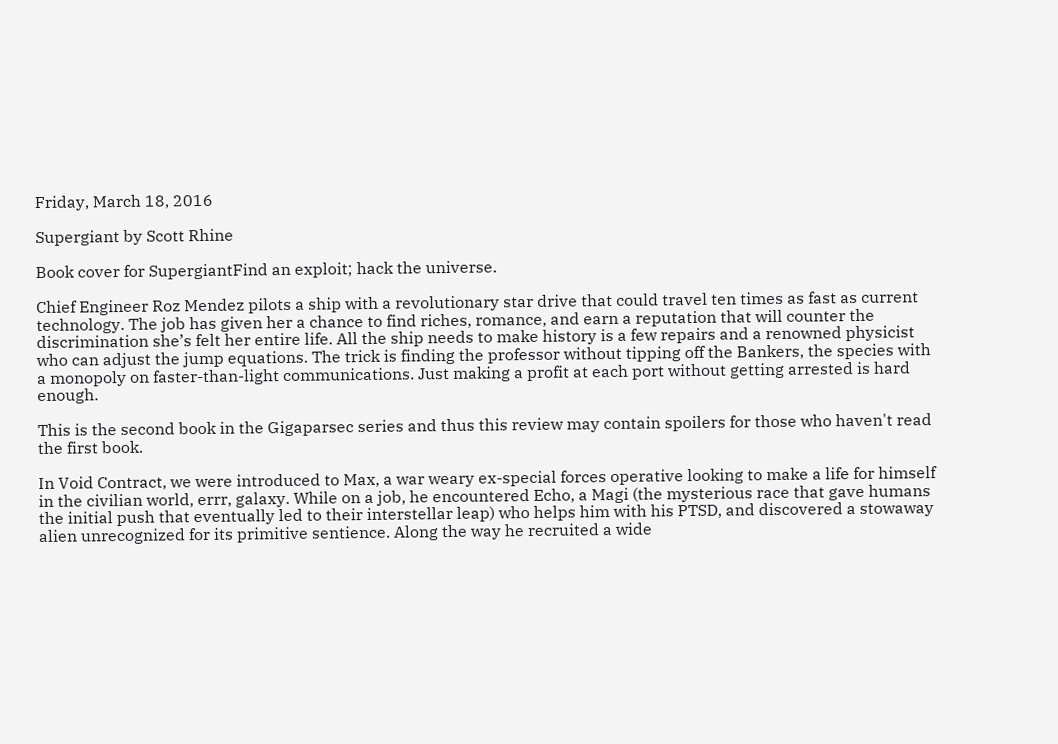Friday, March 18, 2016

Supergiant by Scott Rhine

Book cover for SupergiantFind an exploit; hack the universe.

Chief Engineer Roz Mendez pilots a ship with a revolutionary star drive that could travel ten times as fast as current technology. The job has given her a chance to find riches, romance, and earn a reputation that will counter the discrimination she’s felt her entire life. All the ship needs to make history is a few repairs and a renowned physicist who can adjust the jump equations. The trick is finding the professor without tipping off the Bankers, the species with a monopoly on faster-than-light communications. Just making a profit at each port without getting arrested is hard enough.

This is the second book in the Gigaparsec series and thus this review may contain spoilers for those who haven't read the first book.

In Void Contract, we were introduced to Max, a war weary ex-special forces operative looking to make a life for himself in the civilian world, errr, galaxy. While on a job, he encountered Echo, a Magi (the mysterious race that gave humans the initial push that eventually led to their interstellar leap) who helps him with his PTSD, and discovered a stowaway alien unrecognized for its primitive sentience. Along the way he recruited a wide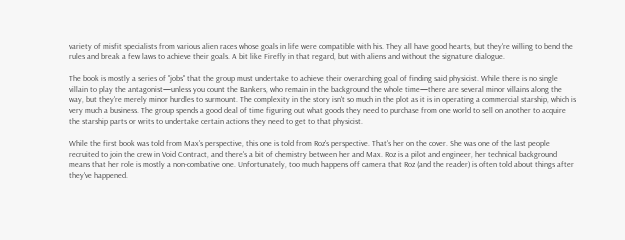variety of misfit specialists from various alien races whose goals in life were compatible with his. They all have good hearts, but they're willing to bend the rules and break a few laws to achieve their goals. A bit like Firefly in that regard, but with aliens and without the signature dialogue.

The book is mostly a series of "jobs" that the group must undertake to achieve their overarching goal of finding said physicist. While there is no single villain to play the antagonist—unless you count the Bankers, who remain in the background the whole time—there are several minor villains along the way, but they're merely minor hurdles to surmount. The complexity in the story isn't so much in the plot as it is in operating a commercial starship, which is very much a business. The group spends a good deal of time figuring out what goods they need to purchase from one world to sell on another to acquire the starship parts or writs to undertake certain actions they need to get to that physicist.

While the first book was told from Max's perspective, this one is told from Roz's perspective. That's her on the cover. She was one of the last people recruited to join the crew in Void Contract, and there's a bit of chemistry between her and Max. Roz is a pilot and engineer, her technical background means that her role is mostly a non-combative one. Unfortunately, too much happens off camera that Roz (and the reader) is often told about things after they've happened.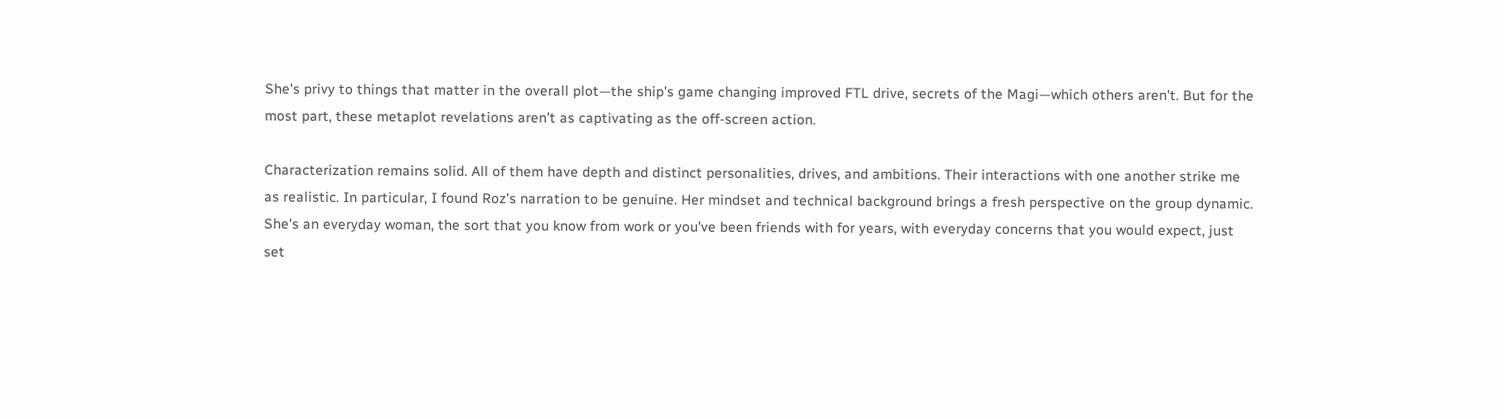She's privy to things that matter in the overall plot—the ship's game changing improved FTL drive, secrets of the Magi—which others aren't. But for the most part, these metaplot revelations aren't as captivating as the off-screen action.

Characterization remains solid. All of them have depth and distinct personalities, drives, and ambitions. Their interactions with one another strike me as realistic. In particular, I found Roz's narration to be genuine. Her mindset and technical background brings a fresh perspective on the group dynamic. She's an everyday woman, the sort that you know from work or you've been friends with for years, with everyday concerns that you would expect, just set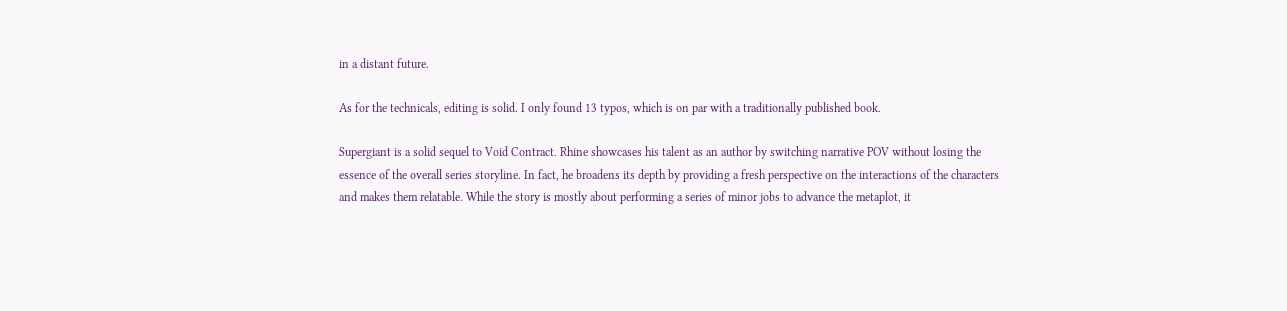in a distant future.

As for the technicals, editing is solid. I only found 13 typos, which is on par with a traditionally published book.

Supergiant is a solid sequel to Void Contract. Rhine showcases his talent as an author by switching narrative POV without losing the essence of the overall series storyline. In fact, he broadens its depth by providing a fresh perspective on the interactions of the characters and makes them relatable. While the story is mostly about performing a series of minor jobs to advance the metaplot, it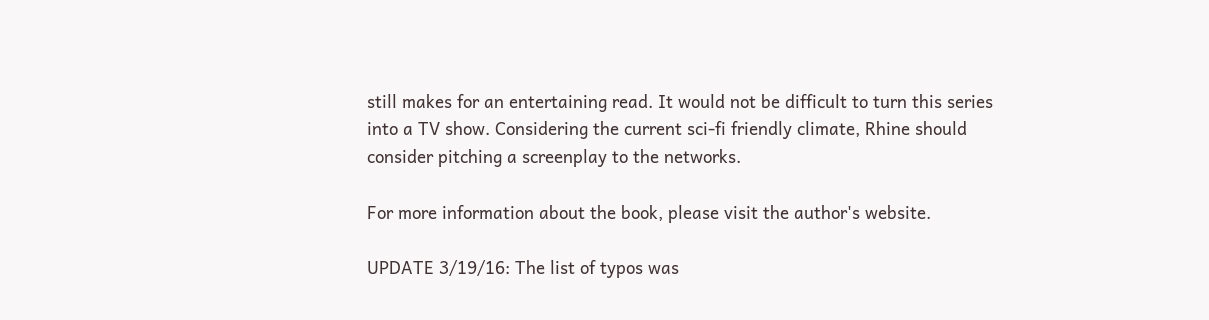still makes for an entertaining read. It would not be difficult to turn this series into a TV show. Considering the current sci-fi friendly climate, Rhine should consider pitching a screenplay to the networks.

For more information about the book, please visit the author's website.

UPDATE 3/19/16: The list of typos was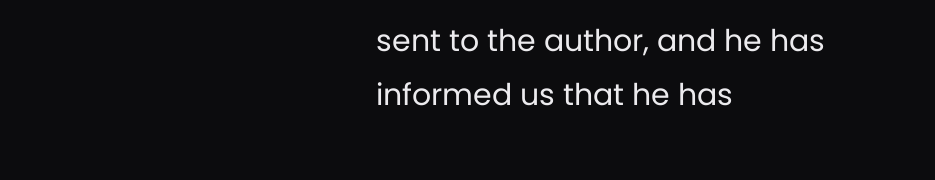sent to the author, and he has informed us that he has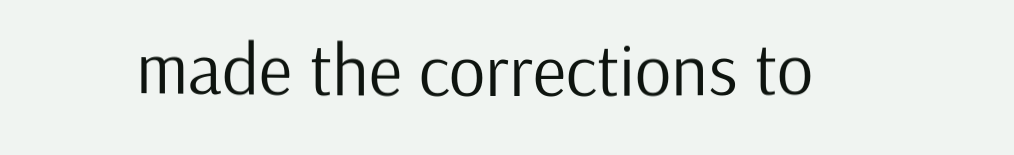made the corrections to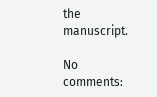the manuscript.

No comments: